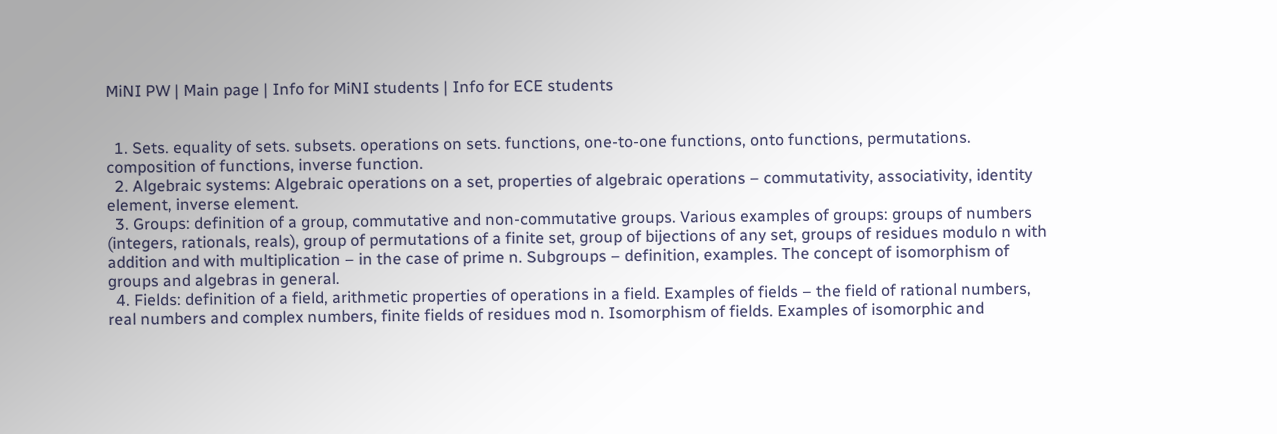MiNI PW | Main page | Info for MiNI students | Info for ECE students


  1. Sets. equality of sets. subsets. operations on sets. functions, one-to-one functions, onto functions, permutations. composition of functions, inverse function.
  2. Algebraic systems: Algebraic operations on a set, properties of algebraic operations – commutativity, associativity, identity element, inverse element.
  3. Groups: definition of a group, commutative and non-commutative groups. Various examples of groups: groups of numbers (integers, rationals, reals), group of permutations of a finite set, group of bijections of any set, groups of residues modulo n with addition and with multiplication – in the case of prime n. Subgroups – definition, examples. The concept of isomorphism of groups and algebras in general.
  4. Fields: definition of a field, arithmetic properties of operations in a field. Examples of fields – the field of rational numbers, real numbers and complex numbers, finite fields of residues mod n. Isomorphism of fields. Examples of isomorphic and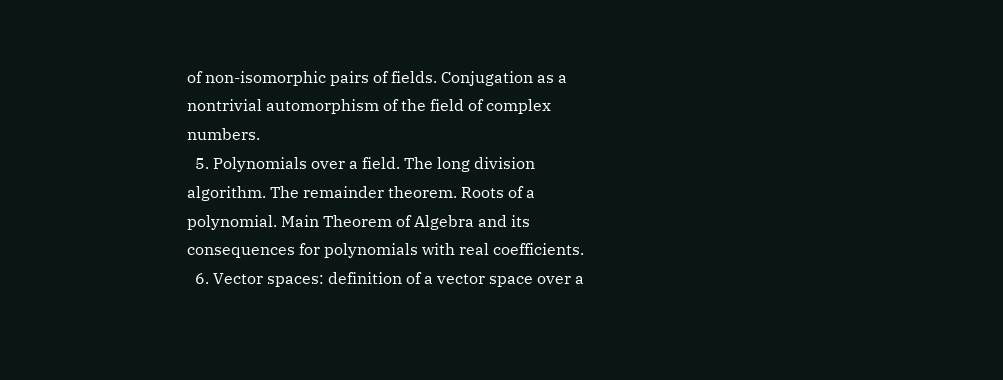of non-isomorphic pairs of fields. Conjugation as a nontrivial automorphism of the field of complex numbers.
  5. Polynomials over a field. The long division algorithm. The remainder theorem. Roots of a polynomial. Main Theorem of Algebra and its consequences for polynomials with real coefficients.
  6. Vector spaces: definition of a vector space over a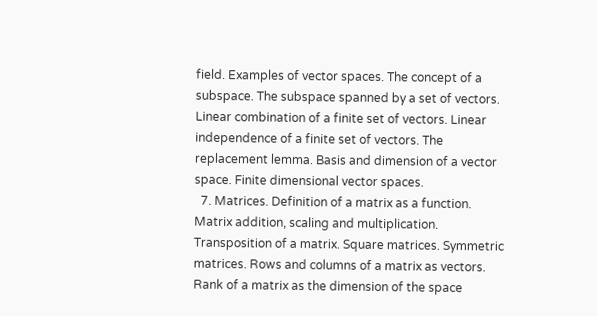field. Examples of vector spaces. The concept of a subspace. The subspace spanned by a set of vectors. Linear combination of a finite set of vectors. Linear independence of a finite set of vectors. The replacement lemma. Basis and dimension of a vector space. Finite dimensional vector spaces.
  7. Matrices. Definition of a matrix as a function. Matrix addition, scaling and multiplication. Transposition of a matrix. Square matrices. Symmetric matrices. Rows and columns of a matrix as vectors. Rank of a matrix as the dimension of the space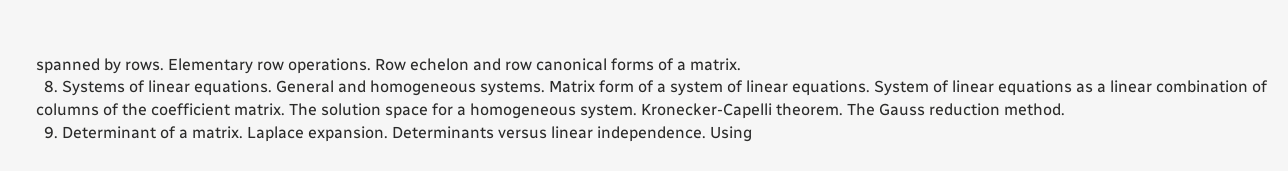spanned by rows. Elementary row operations. Row echelon and row canonical forms of a matrix.
  8. Systems of linear equations. General and homogeneous systems. Matrix form of a system of linear equations. System of linear equations as a linear combination of columns of the coefficient matrix. The solution space for a homogeneous system. Kronecker-Capelli theorem. The Gauss reduction method.
  9. Determinant of a matrix. Laplace expansion. Determinants versus linear independence. Using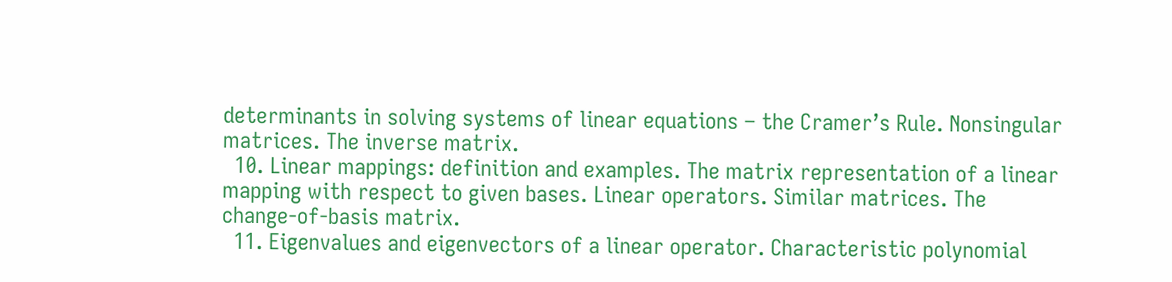determinants in solving systems of linear equations – the Cramer’s Rule. Nonsingular matrices. The inverse matrix.
  10. Linear mappings: definition and examples. The matrix representation of a linear mapping with respect to given bases. Linear operators. Similar matrices. The change-of-basis matrix.
  11. Eigenvalues and eigenvectors of a linear operator. Characteristic polynomial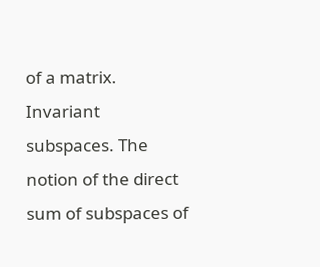of a matrix. Invariant subspaces. The notion of the direct sum of subspaces of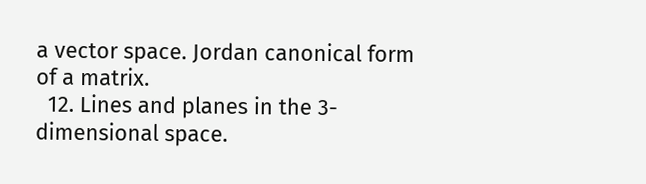a vector space. Jordan canonical form of a matrix.
  12. Lines and planes in the 3-dimensional space.